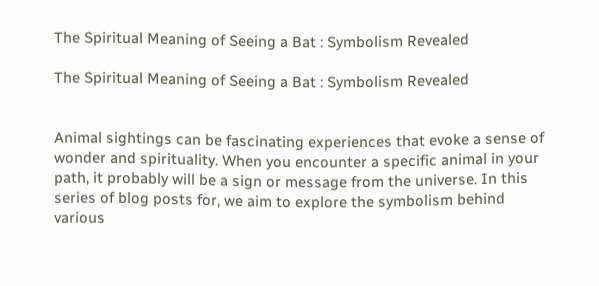The Spiritual Meaning of Seeing a Bat : Symbolism Revealed

The Spiritual Meaning of Seeing a Bat : Symbolism Revealed


Animal sightings can be fascinating experiences that evoke a sense of wonder and spirituality. When you encounter a specific animal in your path, it probably will be a sign or message from the universe. In this series of blog posts for, we aim to explore the symbolism behind various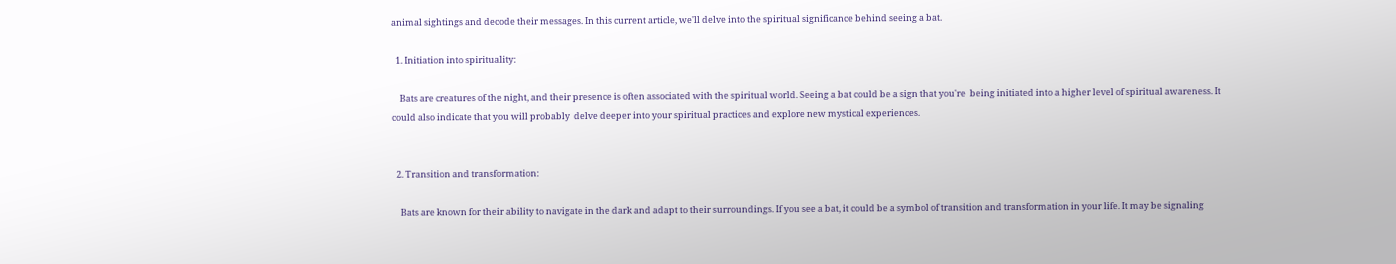animal sightings and decode their messages. In this current article, we'll delve into the spiritual significance behind seeing a bat.

  1. Initiation into spirituality:

    Bats are creatures of the night, and their presence is often associated with the spiritual world. Seeing a bat could be a sign that you're  being initiated into a higher level of spiritual awareness. It could also indicate that you will probably  delve deeper into your spiritual practices and explore new mystical experiences.


  2. Transition and transformation:

    Bats are known for their ability to navigate in the dark and adapt to their surroundings. If you see a bat, it could be a symbol of transition and transformation in your life. It may be signaling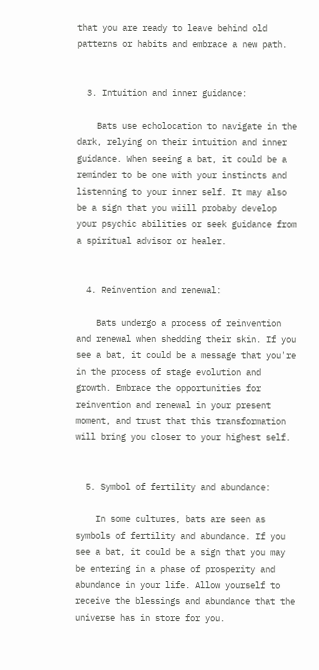that you are ready to leave behind old patterns or habits and embrace a new path.


  3. Intuition and inner guidance:

    Bats use echolocation to navigate in the dark, relying on their intuition and inner guidance. When seeing a bat, it could be a reminder to be one with your instincts and listenning to your inner self. It may also be a sign that you wiill probaby develop your psychic abilities or seek guidance from a spiritual advisor or healer.


  4. Reinvention and renewal:

    Bats undergo a process of reinvention and renewal when shedding their skin. If you see a bat, it could be a message that you're in the process of stage evolution and growth. Embrace the opportunities for reinvention and renewal in your present moment, and trust that this transformation will bring you closer to your highest self.


  5. Symbol of fertility and abundance:

    In some cultures, bats are seen as symbols of fertility and abundance. If you see a bat, it could be a sign that you may be entering in a phase of prosperity and abundance in your life. Allow yourself to receive the blessings and abundance that the universe has in store for you.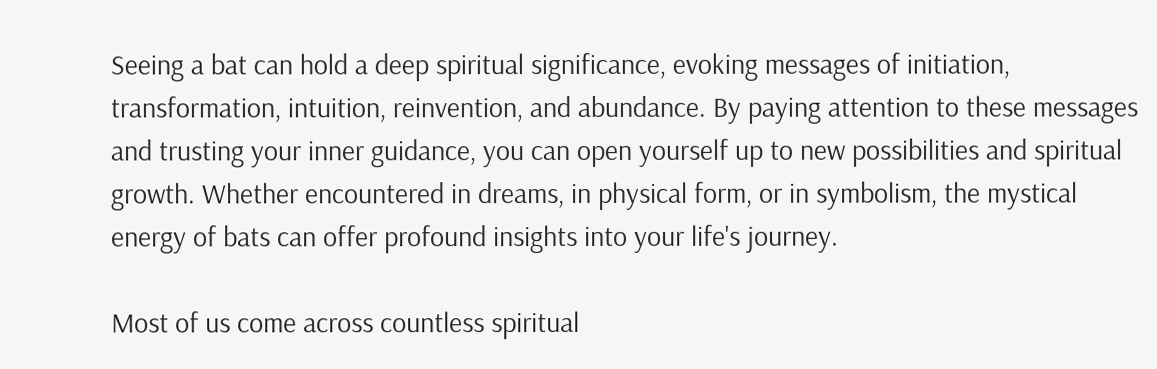Seeing a bat can hold a deep spiritual significance, evoking messages of initiation, transformation, intuition, reinvention, and abundance. By paying attention to these messages and trusting your inner guidance, you can open yourself up to new possibilities and spiritual growth. Whether encountered in dreams, in physical form, or in symbolism, the mystical energy of bats can offer profound insights into your life's journey.

Most of us come across countless spiritual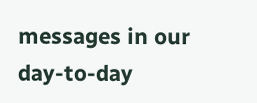messages in our day-to-day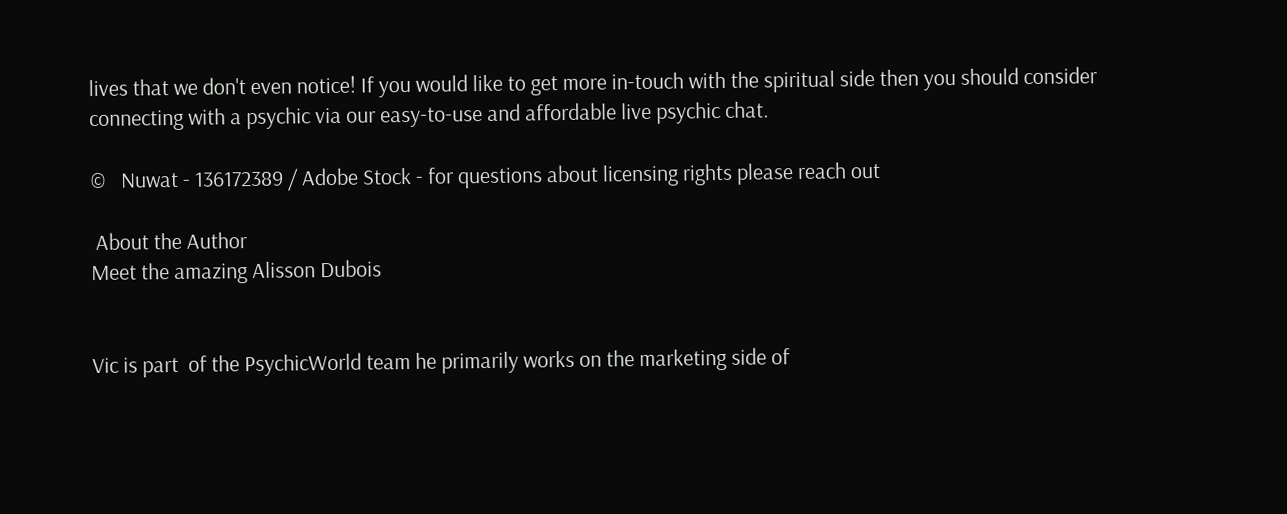lives that we don't even notice! If you would like to get more in-touch with the spiritual side then you should consider connecting with a psychic via our easy-to-use and affordable live psychic chat.

©   Nuwat - 136172389 / Adobe Stock - for questions about licensing rights please reach out

 About the Author
Meet the amazing Alisson Dubois


Vic is part  of the PsychicWorld team he primarily works on the marketing side of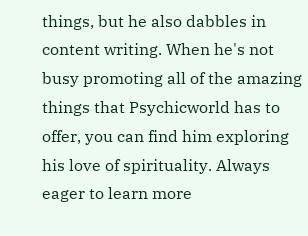things, but he also dabbles in content writing. When he's not busy promoting all of the amazing things that Psychicworld has to offer, you can find him exploring his love of spirituality. Always eager to learn more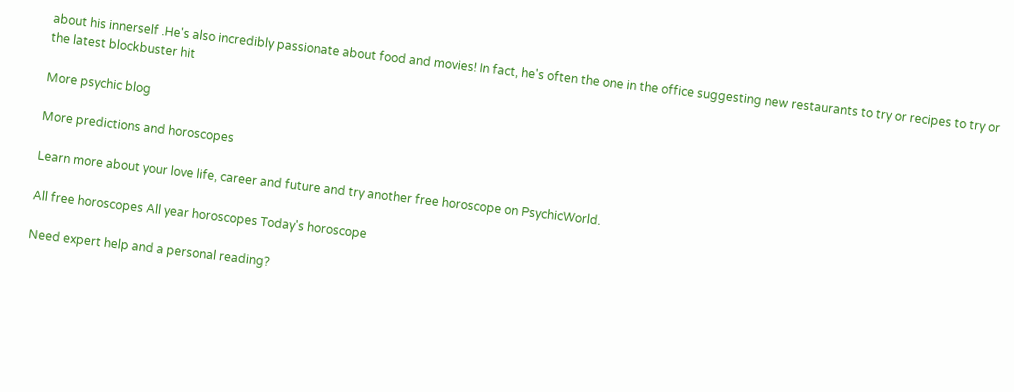about his innerself .He's also incredibly passionate about food and movies! In fact, he's often the one in the office suggesting new restaurants to try or recipes to try or the latest blockbuster hit

More psychic blog

More predictions and horoscopes

Learn more about your love life, career and future and try another free horoscope on PsychicWorld.

All free horoscopes All year horoscopes Today's horoscope

Need expert help and a personal reading?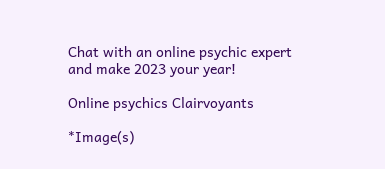Chat with an online psychic expert and make 2023 your year!

Online psychics Clairvoyants

*Image(s)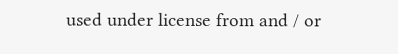used under license from and / or